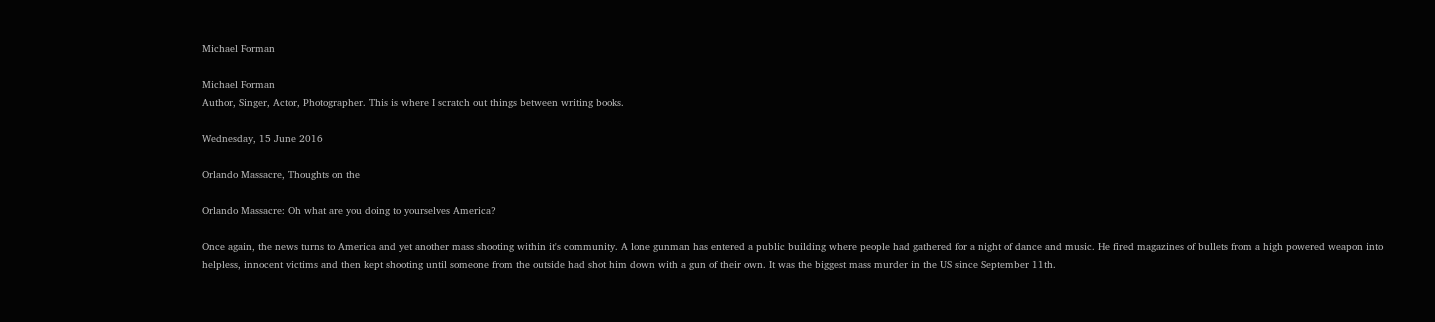Michael Forman

Michael Forman
Author, Singer, Actor, Photographer. This is where I scratch out things between writing books.

Wednesday, 15 June 2016

Orlando Massacre, Thoughts on the

Orlando Massacre: Oh what are you doing to yourselves America?

Once again, the news turns to America and yet another mass shooting within it's community. A lone gunman has entered a public building where people had gathered for a night of dance and music. He fired magazines of bullets from a high powered weapon into helpless, innocent victims and then kept shooting until someone from the outside had shot him down with a gun of their own. It was the biggest mass murder in the US since September 11th.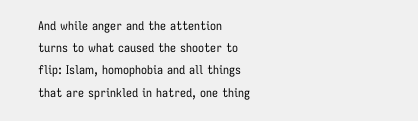And while anger and the attention turns to what caused the shooter to flip: Islam, homophobia and all things that are sprinkled in hatred, one thing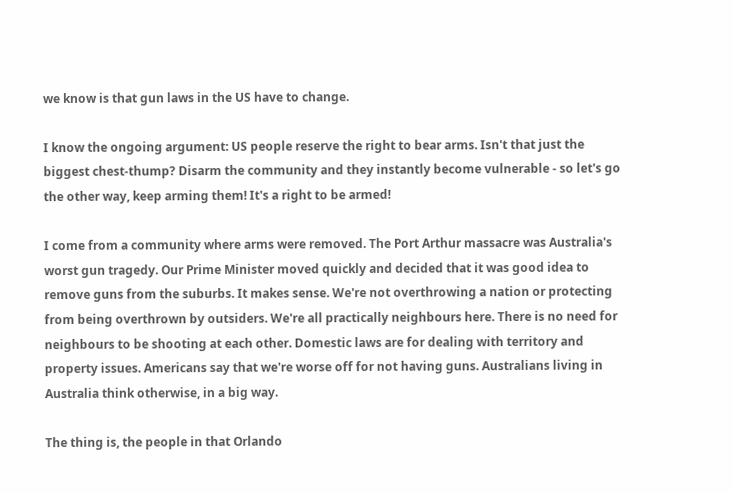we know is that gun laws in the US have to change.

I know the ongoing argument: US people reserve the right to bear arms. Isn't that just the biggest chest-thump? Disarm the community and they instantly become vulnerable - so let's go the other way, keep arming them! It's a right to be armed!

I come from a community where arms were removed. The Port Arthur massacre was Australia's worst gun tragedy. Our Prime Minister moved quickly and decided that it was good idea to remove guns from the suburbs. It makes sense. We're not overthrowing a nation or protecting from being overthrown by outsiders. We're all practically neighbours here. There is no need for neighbours to be shooting at each other. Domestic laws are for dealing with territory and property issues. Americans say that we're worse off for not having guns. Australians living in Australia think otherwise, in a big way.

The thing is, the people in that Orlando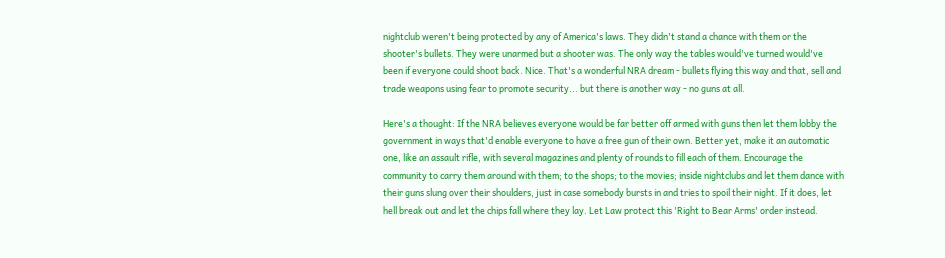nightclub weren't being protected by any of America's laws. They didn't stand a chance with them or the shooter's bullets. They were unarmed but a shooter was. The only way the tables would've turned would've been if everyone could shoot back. Nice. That's a wonderful NRA dream - bullets flying this way and that, sell and trade weapons using fear to promote security... but there is another way - no guns at all.

Here's a thought: If the NRA believes everyone would be far better off armed with guns then let them lobby the government in ways that'd enable everyone to have a free gun of their own. Better yet, make it an automatic one, like an assault rifle, with several magazines and plenty of rounds to fill each of them. Encourage the community to carry them around with them; to the shops; to the movies; inside nightclubs and let them dance with their guns slung over their shoulders, just in case somebody bursts in and tries to spoil their night. If it does, let hell break out and let the chips fall where they lay. Let Law protect this 'Right to Bear Arms' order instead.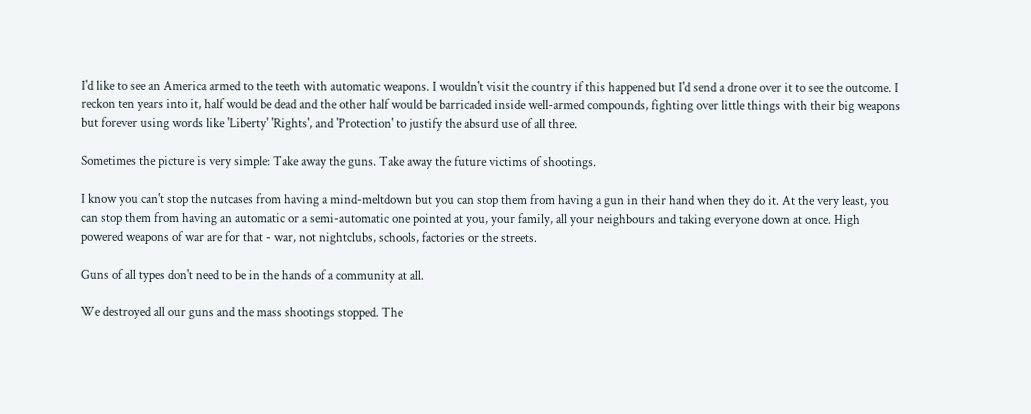I'd like to see an America armed to the teeth with automatic weapons. I wouldn't visit the country if this happened but I'd send a drone over it to see the outcome. I reckon ten years into it, half would be dead and the other half would be barricaded inside well-armed compounds, fighting over little things with their big weapons but forever using words like 'Liberty' 'Rights', and 'Protection' to justify the absurd use of all three.

Sometimes the picture is very simple: Take away the guns. Take away the future victims of shootings.

I know you can't stop the nutcases from having a mind-meltdown but you can stop them from having a gun in their hand when they do it. At the very least, you can stop them from having an automatic or a semi-automatic one pointed at you, your family, all your neighbours and taking everyone down at once. High powered weapons of war are for that - war, not nightclubs, schools, factories or the streets.

Guns of all types don't need to be in the hands of a community at all.

We destroyed all our guns and the mass shootings stopped. The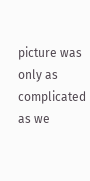picture was only as complicated as we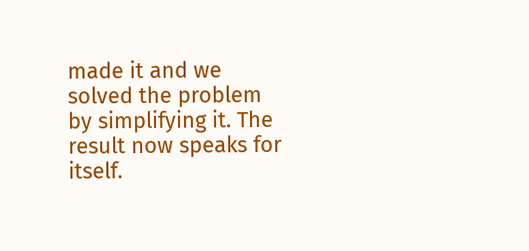made it and we solved the problem by simplifying it. The result now speaks for itself.